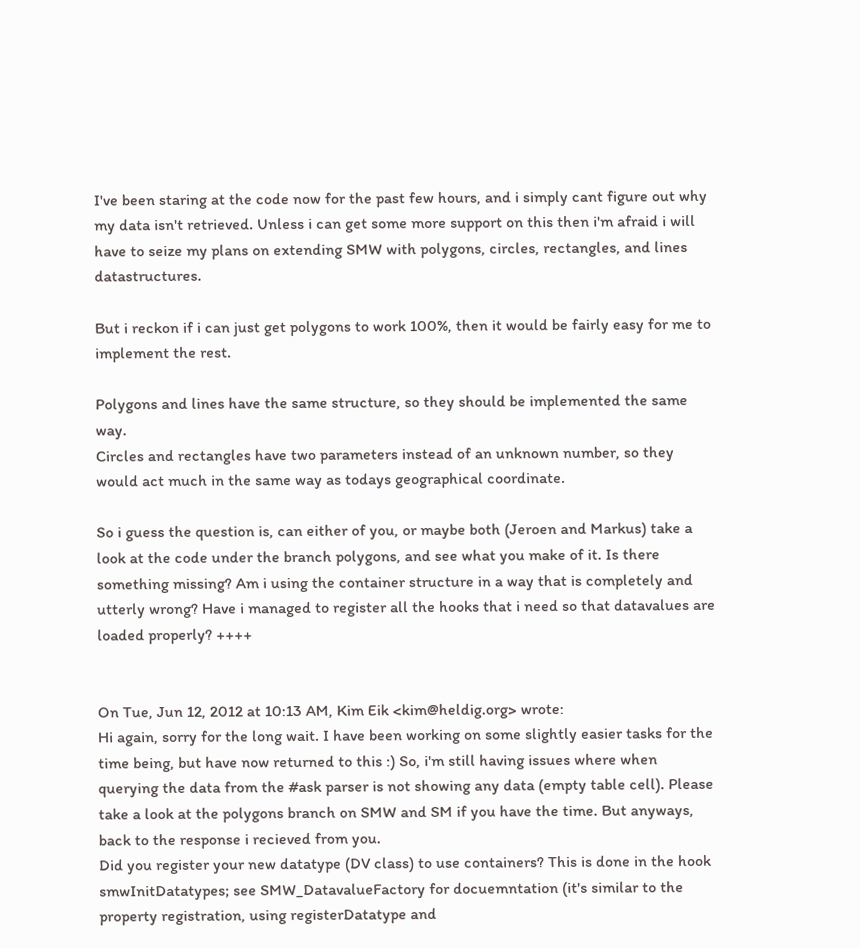I've been staring at the code now for the past few hours, and i simply cant figure out why my data isn't retrieved. Unless i can get some more support on this then i'm afraid i will have to seize my plans on extending SMW with polygons, circles, rectangles, and lines datastructures.

But i reckon if i can just get polygons to work 100%, then it would be fairly easy for me to implement the rest.

Polygons and lines have the same structure, so they should be implemented the same way.
Circles and rectangles have two parameters instead of an unknown number, so they would act much in the same way as todays geographical coordinate.

So i guess the question is, can either of you, or maybe both (Jeroen and Markus) take a look at the code under the branch polygons, and see what you make of it. Is there something missing? Am i using the container structure in a way that is completely and utterly wrong? Have i managed to register all the hooks that i need so that datavalues are loaded properly? ++++


On Tue, Jun 12, 2012 at 10:13 AM, Kim Eik <kim@heldig.org> wrote:
Hi again, sorry for the long wait. I have been working on some slightly easier tasks for the time being, but have now returned to this :) So, i'm still having issues where when querying the data from the #ask parser is not showing any data (empty table cell). Please take a look at the polygons branch on SMW and SM if you have the time. But anyways, back to the response i recieved from you.
Did you register your new datatype (DV class) to use containers? This is done in the hook smwInitDatatypes; see SMW_DatavalueFactory for docuemntation (it's similar to the property registration, using registerDatatype and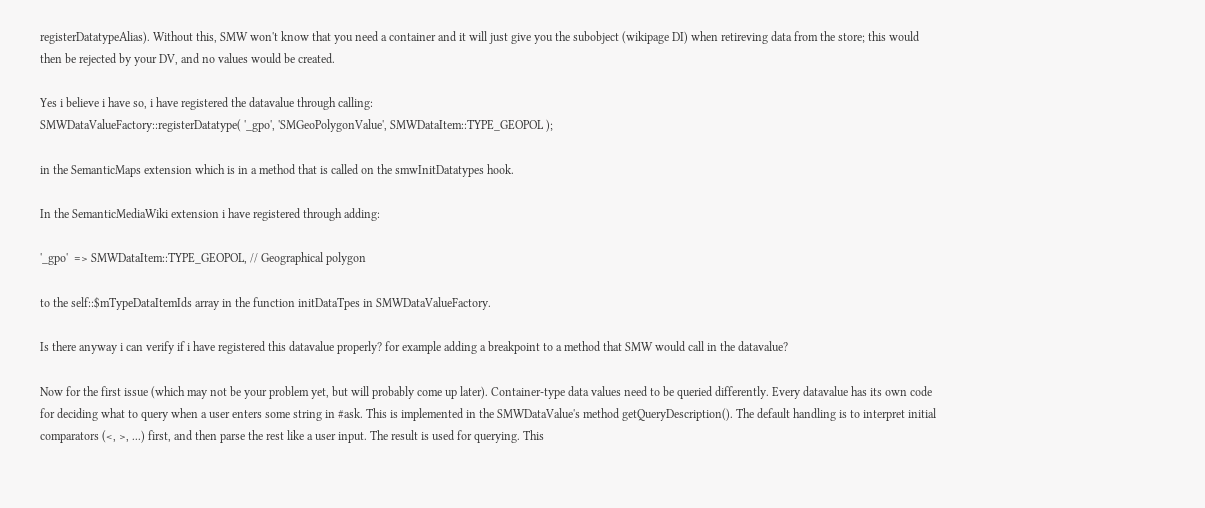registerDatatypeAlias). Without this, SMW won't know that you need a container and it will just give you the subobject (wikipage DI) when retireving data from the store; this would then be rejected by your DV, and no values would be created.

Yes i believe i have so, i have registered the datavalue through calling:
SMWDataValueFactory::registerDatatype( '_gpo', 'SMGeoPolygonValue', SMWDataItem::TYPE_GEOPOL );

in the SemanticMaps extension which is in a method that is called on the smwInitDatatypes hook.

In the SemanticMediaWiki extension i have registered through adding:

'_gpo'  => SMWDataItem::TYPE_GEOPOL, // Geographical polygon

to the self::$mTypeDataItemIds array in the function initDataTpes in SMWDataValueFactory.

Is there anyway i can verify if i have registered this datavalue properly? for example adding a breakpoint to a method that SMW would call in the datavalue?

Now for the first issue (which may not be your problem yet, but will probably come up later). Container-type data values need to be queried differently. Every datavalue has its own code for deciding what to query when a user enters some string in #ask. This is implemented in the SMWDataValue's method getQueryDescription(). The default handling is to interpret initial comparators (<, >, ...) first, and then parse the rest like a user input. The result is used for querying. This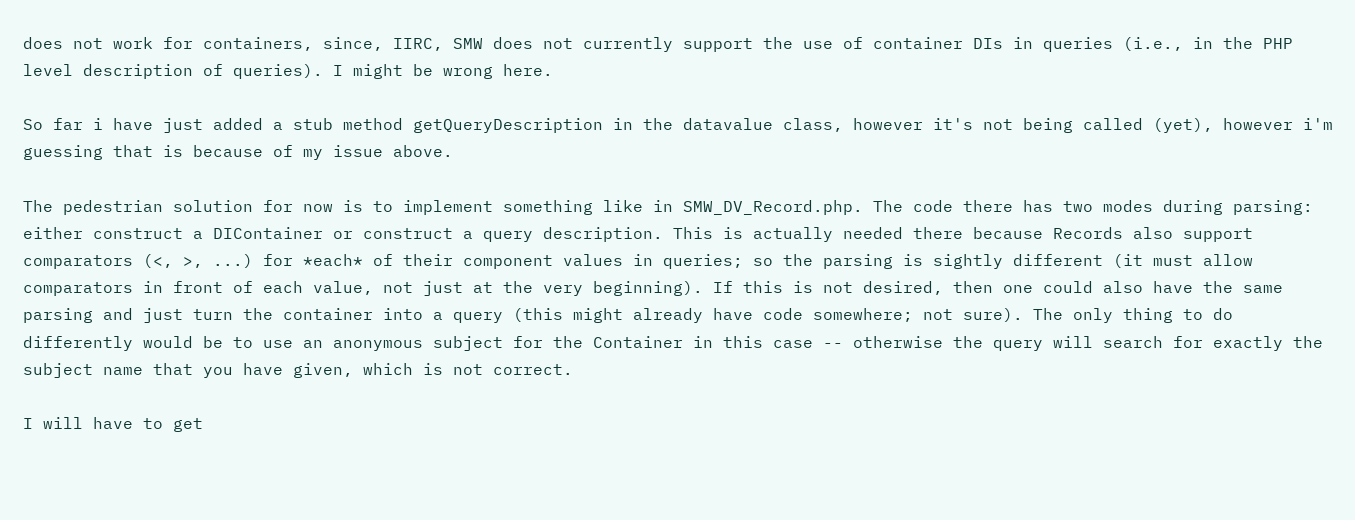does not work for containers, since, IIRC, SMW does not currently support the use of container DIs in queries (i.e., in the PHP level description of queries). I might be wrong here.

So far i have just added a stub method getQueryDescription in the datavalue class, however it's not being called (yet), however i'm guessing that is because of my issue above.

The pedestrian solution for now is to implement something like in SMW_DV_Record.php. The code there has two modes during parsing: either construct a DIContainer or construct a query description. This is actually needed there because Records also support comparators (<, >, ...) for *each* of their component values in queries; so the parsing is sightly different (it must allow comparators in front of each value, not just at the very beginning). If this is not desired, then one could also have the same parsing and just turn the container into a query (this might already have code somewhere; not sure). The only thing to do differently would be to use an anonymous subject for the Container in this case -- otherwise the query will search for exactly the subject name that you have given, which is not correct.

I will have to get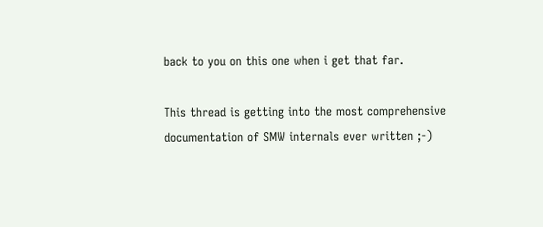back to you on this one when i get that far.

This thread is getting into the most comprehensive documentation of SMW internals ever written ;-)